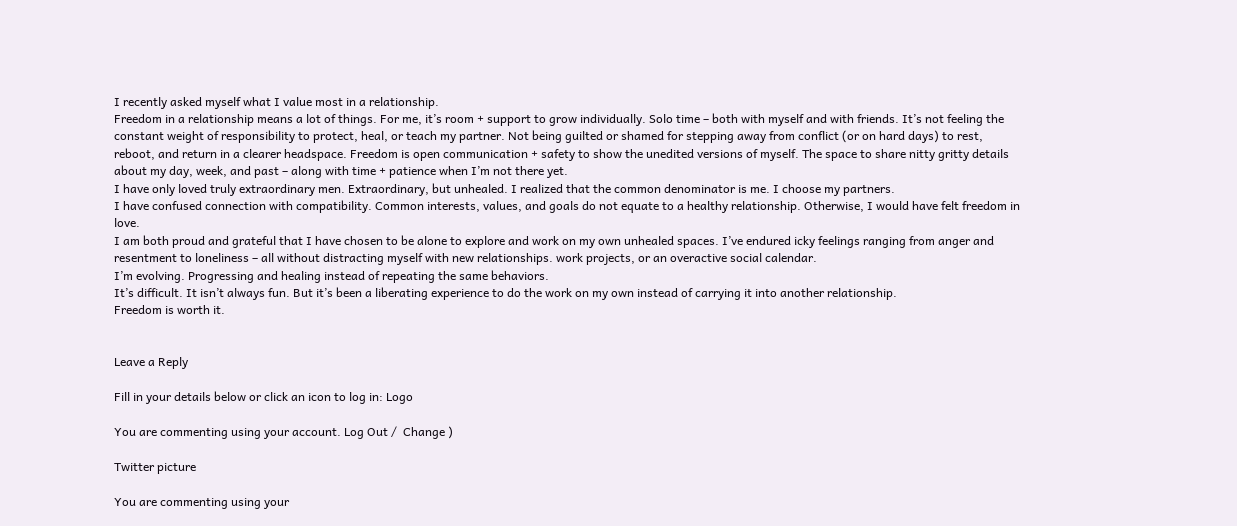I recently asked myself what I value most in a relationship.
Freedom in a relationship means a lot of things. For me, it’s room + support to grow individually. Solo time – both with myself and with friends. It’s not feeling the constant weight of responsibility to protect, heal, or teach my partner. Not being guilted or shamed for stepping away from conflict (or on hard days) to rest, reboot, and return in a clearer headspace. Freedom is open communication + safety to show the unedited versions of myself. The space to share nitty gritty details about my day, week, and past – along with time + patience when I’m not there yet.
I have only loved truly extraordinary men. Extraordinary, but unhealed. I realized that the common denominator is me. I choose my partners.
I have confused connection with compatibility. Common interests, values, and goals do not equate to a healthy relationship. Otherwise, I would have felt freedom in love.
I am both proud and grateful that I have chosen to be alone to explore and work on my own unhealed spaces. I’ve endured icky feelings ranging from anger and resentment to loneliness – all without distracting myself with new relationships. work projects, or an overactive social calendar.
I’m evolving. Progressing and healing instead of repeating the same behaviors.
It’s difficult. It isn’t always fun. But it’s been a liberating experience to do the work on my own instead of carrying it into another relationship.
Freedom is worth it.


Leave a Reply

Fill in your details below or click an icon to log in: Logo

You are commenting using your account. Log Out /  Change )

Twitter picture

You are commenting using your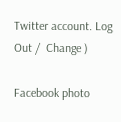Twitter account. Log Out /  Change )

Facebook photo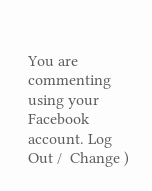You are commenting using your Facebook account. Log Out /  Change )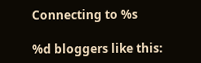Connecting to %s

%d bloggers like this: